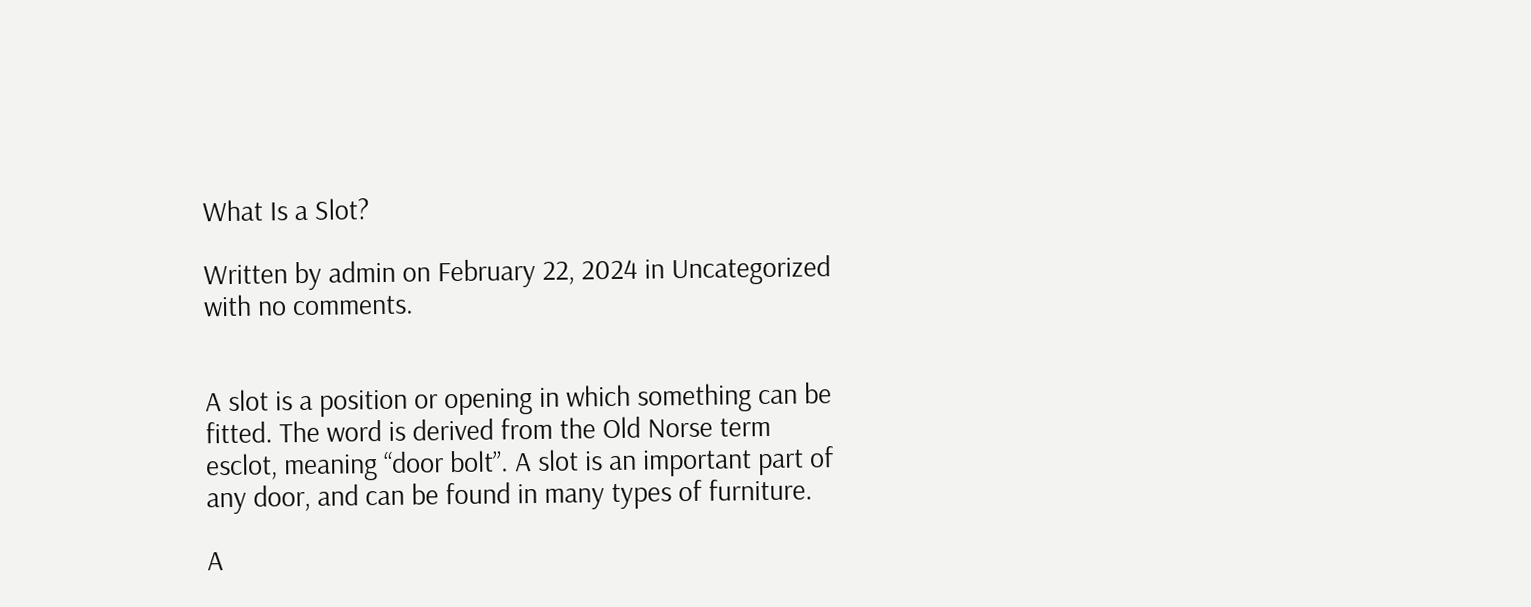What Is a Slot?

Written by admin on February 22, 2024 in Uncategorized with no comments.


A slot is a position or opening in which something can be fitted. The word is derived from the Old Norse term esclot, meaning “door bolt”. A slot is an important part of any door, and can be found in many types of furniture.

A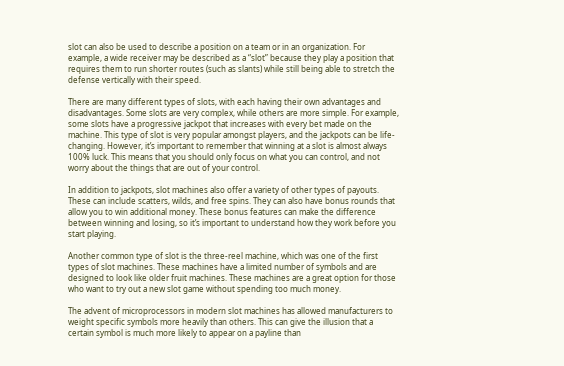slot can also be used to describe a position on a team or in an organization. For example, a wide receiver may be described as a “slot” because they play a position that requires them to run shorter routes (such as slants) while still being able to stretch the defense vertically with their speed.

There are many different types of slots, with each having their own advantages and disadvantages. Some slots are very complex, while others are more simple. For example, some slots have a progressive jackpot that increases with every bet made on the machine. This type of slot is very popular amongst players, and the jackpots can be life-changing. However, it’s important to remember that winning at a slot is almost always 100% luck. This means that you should only focus on what you can control, and not worry about the things that are out of your control.

In addition to jackpots, slot machines also offer a variety of other types of payouts. These can include scatters, wilds, and free spins. They can also have bonus rounds that allow you to win additional money. These bonus features can make the difference between winning and losing, so it’s important to understand how they work before you start playing.

Another common type of slot is the three-reel machine, which was one of the first types of slot machines. These machines have a limited number of symbols and are designed to look like older fruit machines. These machines are a great option for those who want to try out a new slot game without spending too much money.

The advent of microprocessors in modern slot machines has allowed manufacturers to weight specific symbols more heavily than others. This can give the illusion that a certain symbol is much more likely to appear on a payline than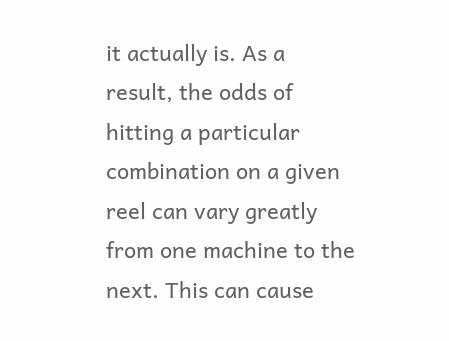it actually is. As a result, the odds of hitting a particular combination on a given reel can vary greatly from one machine to the next. This can cause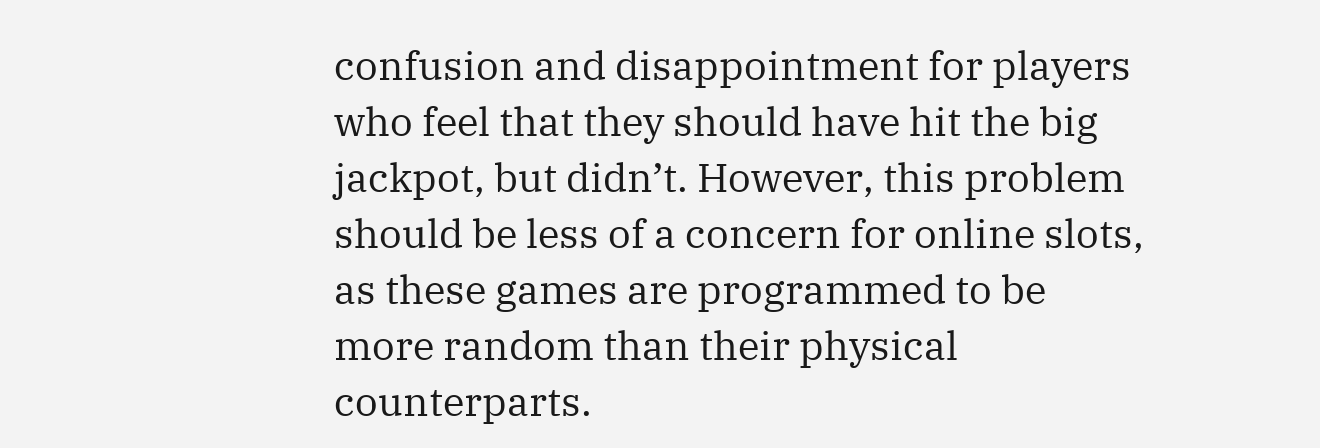confusion and disappointment for players who feel that they should have hit the big jackpot, but didn’t. However, this problem should be less of a concern for online slots, as these games are programmed to be more random than their physical counterparts.